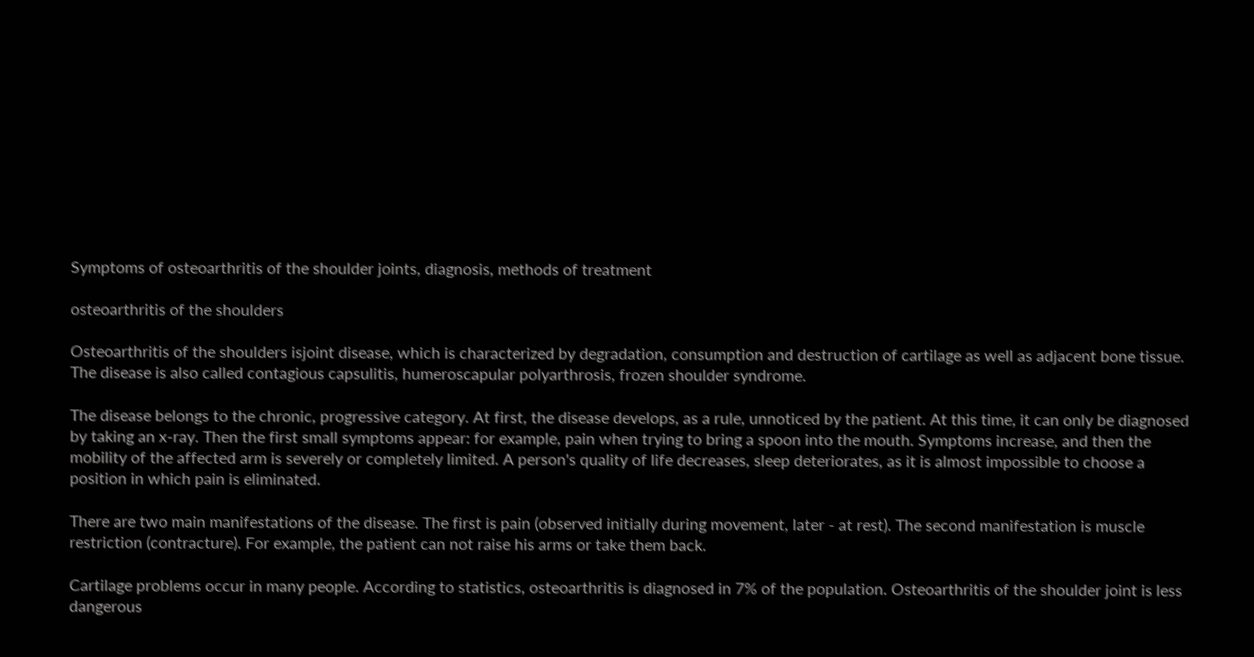Symptoms of osteoarthritis of the shoulder joints, diagnosis, methods of treatment

osteoarthritis of the shoulders

Osteoarthritis of the shoulders isjoint disease, which is characterized by degradation, consumption and destruction of cartilage as well as adjacent bone tissue. The disease is also called contagious capsulitis, humeroscapular polyarthrosis, frozen shoulder syndrome.

The disease belongs to the chronic, progressive category. At first, the disease develops, as a rule, unnoticed by the patient. At this time, it can only be diagnosed by taking an x-ray. Then the first small symptoms appear: for example, pain when trying to bring a spoon into the mouth. Symptoms increase, and then the mobility of the affected arm is severely or completely limited. A person's quality of life decreases, sleep deteriorates, as it is almost impossible to choose a position in which pain is eliminated.

There are two main manifestations of the disease. The first is pain (observed initially during movement, later - at rest). The second manifestation is muscle restriction (contracture). For example, the patient can not raise his arms or take them back.

Cartilage problems occur in many people. According to statistics, osteoarthritis is diagnosed in 7% of the population. Osteoarthritis of the shoulder joint is less dangerous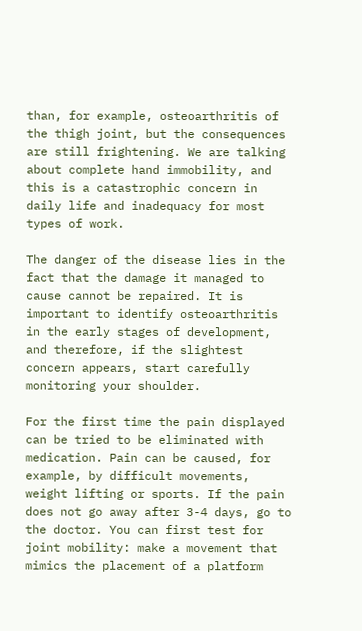than, for example, osteoarthritis of the thigh joint, but the consequences are still frightening. We are talking about complete hand immobility, and this is a catastrophic concern in daily life and inadequacy for most types of work.

The danger of the disease lies in the fact that the damage it managed to cause cannot be repaired. It is important to identify osteoarthritis in the early stages of development, and therefore, if the slightest concern appears, start carefully monitoring your shoulder.

For the first time the pain displayed can be tried to be eliminated with medication. Pain can be caused, for example, by difficult movements, weight lifting or sports. If the pain does not go away after 3-4 days, go to the doctor. You can first test for joint mobility: make a movement that mimics the placement of a platform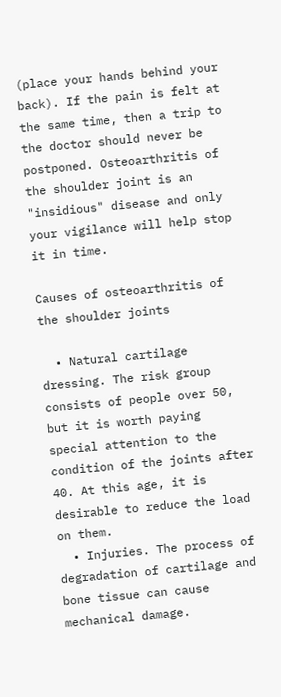(place your hands behind your back). If the pain is felt at the same time, then a trip to the doctor should never be postponed. Osteoarthritis of the shoulder joint is an "insidious" disease and only your vigilance will help stop it in time.

Causes of osteoarthritis of the shoulder joints

  • Natural cartilage dressing. The risk group consists of people over 50, but it is worth paying special attention to the condition of the joints after 40. At this age, it is desirable to reduce the load on them.
  • Injuries. The process of degradation of cartilage and bone tissue can cause mechanical damage.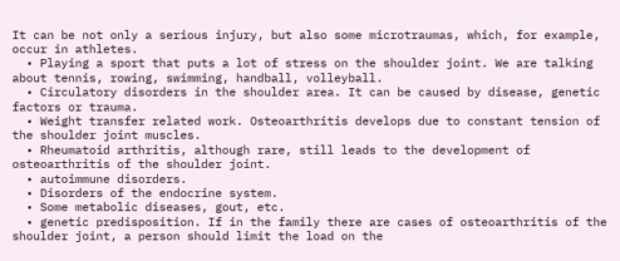It can be not only a serious injury, but also some microtraumas, which, for example, occur in athletes.
  • Playing a sport that puts a lot of stress on the shoulder joint. We are talking about tennis, rowing, swimming, handball, volleyball.
  • Circulatory disorders in the shoulder area. It can be caused by disease, genetic factors or trauma.
  • Weight transfer related work. Osteoarthritis develops due to constant tension of the shoulder joint muscles.
  • Rheumatoid arthritis, although rare, still leads to the development of osteoarthritis of the shoulder joint.
  • autoimmune disorders.
  • Disorders of the endocrine system.
  • Some metabolic diseases, gout, etc.
  • genetic predisposition. If in the family there are cases of osteoarthritis of the shoulder joint, a person should limit the load on the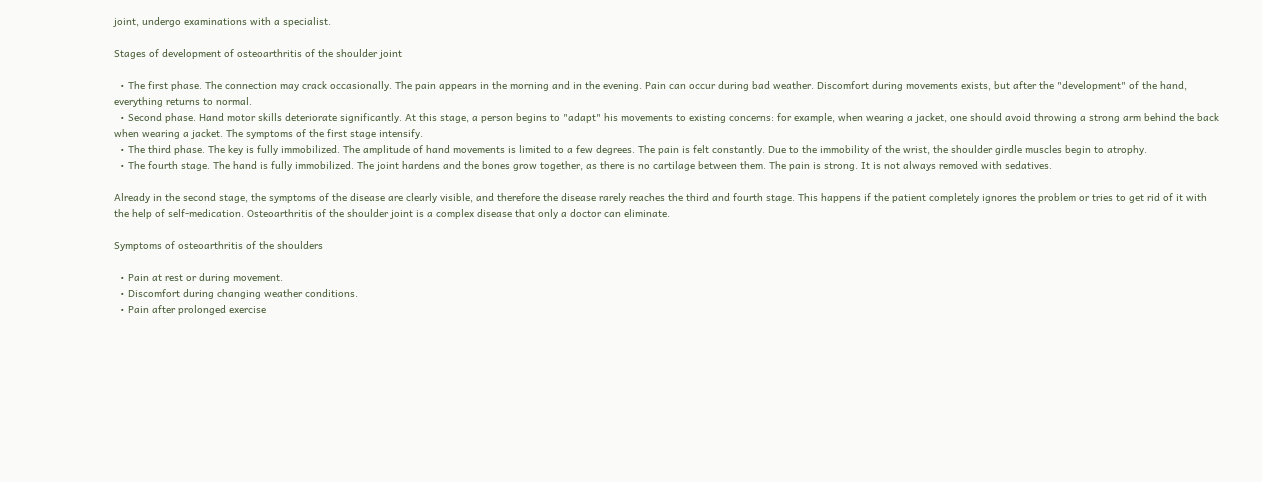joint, undergo examinations with a specialist.

Stages of development of osteoarthritis of the shoulder joint

  • The first phase. The connection may crack occasionally. The pain appears in the morning and in the evening. Pain can occur during bad weather. Discomfort during movements exists, but after the "development" of the hand, everything returns to normal.
  • Second phase. Hand motor skills deteriorate significantly. At this stage, a person begins to "adapt" his movements to existing concerns: for example, when wearing a jacket, one should avoid throwing a strong arm behind the back when wearing a jacket. The symptoms of the first stage intensify.
  • The third phase. The key is fully immobilized. The amplitude of hand movements is limited to a few degrees. The pain is felt constantly. Due to the immobility of the wrist, the shoulder girdle muscles begin to atrophy.
  • The fourth stage. The hand is fully immobilized. The joint hardens and the bones grow together, as there is no cartilage between them. The pain is strong. It is not always removed with sedatives.

Already in the second stage, the symptoms of the disease are clearly visible, and therefore the disease rarely reaches the third and fourth stage. This happens if the patient completely ignores the problem or tries to get rid of it with the help of self-medication. Osteoarthritis of the shoulder joint is a complex disease that only a doctor can eliminate.

Symptoms of osteoarthritis of the shoulders

  • Pain at rest or during movement.
  • Discomfort during changing weather conditions.
  • Pain after prolonged exercise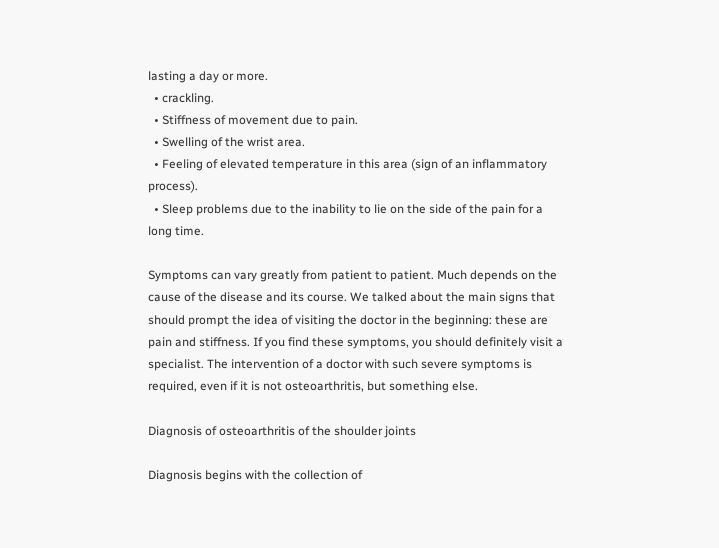lasting a day or more.
  • crackling.
  • Stiffness of movement due to pain.
  • Swelling of the wrist area.
  • Feeling of elevated temperature in this area (sign of an inflammatory process).
  • Sleep problems due to the inability to lie on the side of the pain for a long time.

Symptoms can vary greatly from patient to patient. Much depends on the cause of the disease and its course. We talked about the main signs that should prompt the idea of visiting the doctor in the beginning: these are pain and stiffness. If you find these symptoms, you should definitely visit a specialist. The intervention of a doctor with such severe symptoms is required, even if it is not osteoarthritis, but something else.

Diagnosis of osteoarthritis of the shoulder joints

Diagnosis begins with the collection of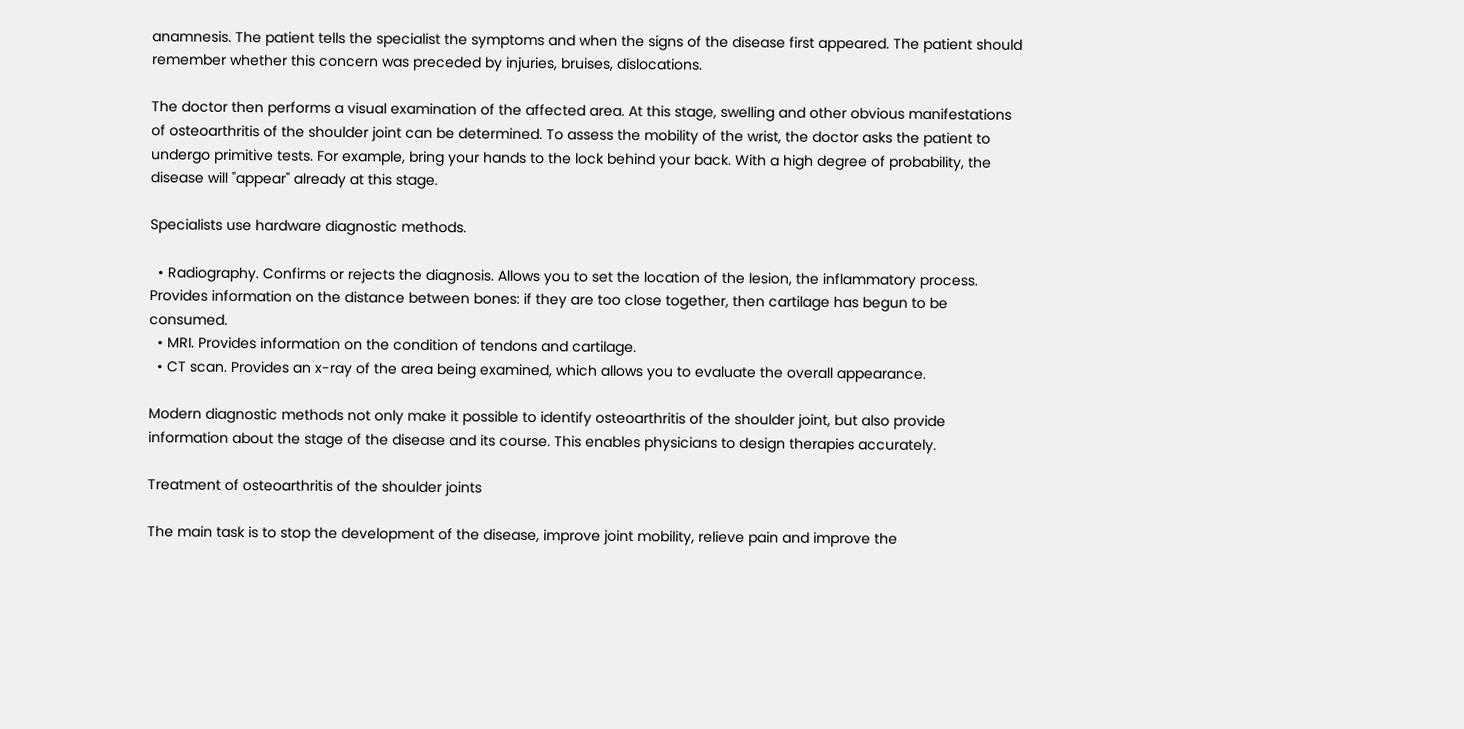anamnesis. The patient tells the specialist the symptoms and when the signs of the disease first appeared. The patient should remember whether this concern was preceded by injuries, bruises, dislocations.

The doctor then performs a visual examination of the affected area. At this stage, swelling and other obvious manifestations of osteoarthritis of the shoulder joint can be determined. To assess the mobility of the wrist, the doctor asks the patient to undergo primitive tests. For example, bring your hands to the lock behind your back. With a high degree of probability, the disease will "appear" already at this stage.

Specialists use hardware diagnostic methods.

  • Radiography. Confirms or rejects the diagnosis. Allows you to set the location of the lesion, the inflammatory process. Provides information on the distance between bones: if they are too close together, then cartilage has begun to be consumed.
  • MRI. Provides information on the condition of tendons and cartilage.
  • CT scan. Provides an x-ray of the area being examined, which allows you to evaluate the overall appearance.

Modern diagnostic methods not only make it possible to identify osteoarthritis of the shoulder joint, but also provide information about the stage of the disease and its course. This enables physicians to design therapies accurately.

Treatment of osteoarthritis of the shoulder joints

The main task is to stop the development of the disease, improve joint mobility, relieve pain and improve the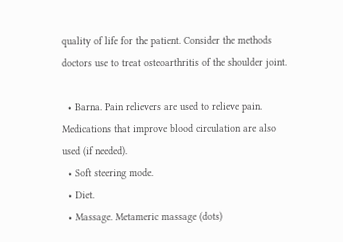quality of life for the patient. Consider the methods doctors use to treat osteoarthritis of the shoulder joint.

  • Barna. Pain relievers are used to relieve pain. Medications that improve blood circulation are also used (if needed).
  • Soft steering mode.
  • Diet.
  • Massage. Metameric massage (dots)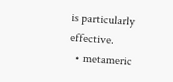is particularly effective.
  • metameric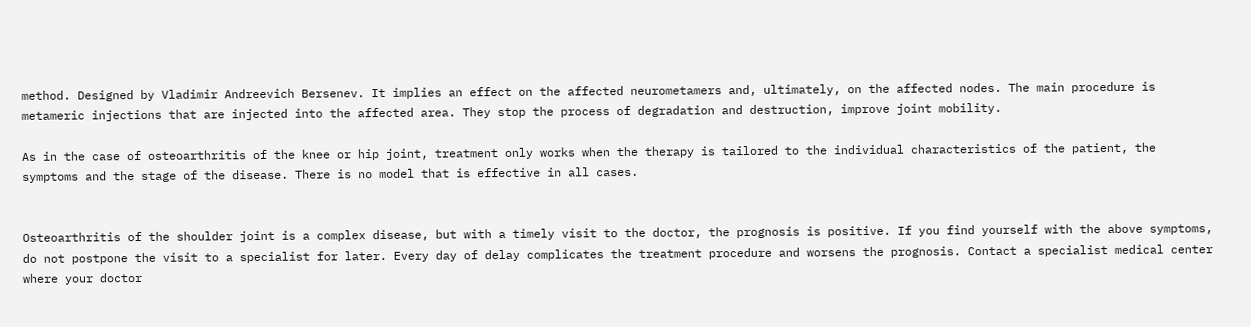method. Designed by Vladimir Andreevich Bersenev. It implies an effect on the affected neurometamers and, ultimately, on the affected nodes. The main procedure is metameric injections that are injected into the affected area. They stop the process of degradation and destruction, improve joint mobility.

As in the case of osteoarthritis of the knee or hip joint, treatment only works when the therapy is tailored to the individual characteristics of the patient, the symptoms and the stage of the disease. There is no model that is effective in all cases.


Osteoarthritis of the shoulder joint is a complex disease, but with a timely visit to the doctor, the prognosis is positive. If you find yourself with the above symptoms, do not postpone the visit to a specialist for later. Every day of delay complicates the treatment procedure and worsens the prognosis. Contact a specialist medical center where your doctor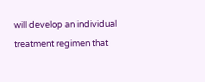will develop an individual treatment regimen that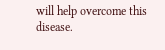will help overcome this disease.